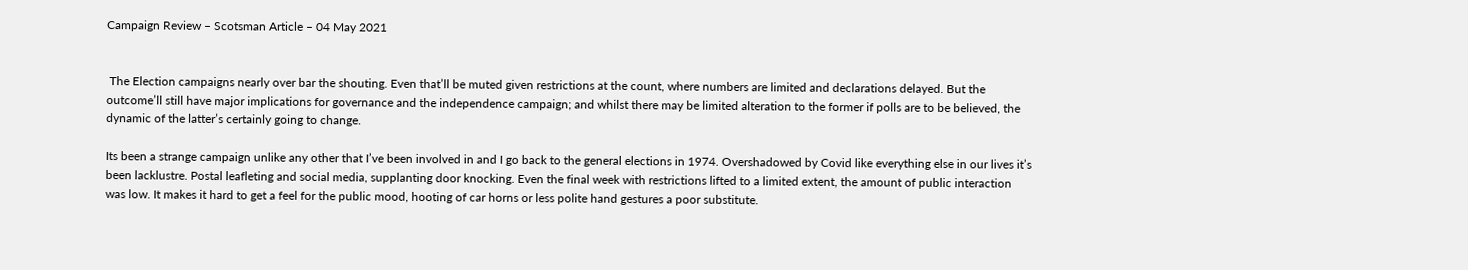Campaign Review – Scotsman Article – 04 May 2021


 The Election campaigns nearly over bar the shouting. Even that’ll be muted given restrictions at the count, where numbers are limited and declarations delayed. But the outcome’ll still have major implications for governance and the independence campaign; and whilst there may be limited alteration to the former if polls are to be believed, the dynamic of the latter’s certainly going to change.

Its been a strange campaign unlike any other that I’ve been involved in and I go back to the general elections in 1974. Overshadowed by Covid like everything else in our lives it’s been lacklustre. Postal leafleting and social media, supplanting door knocking. Even the final week with restrictions lifted to a limited extent, the amount of public interaction was low. It makes it hard to get a feel for the public mood, hooting of car horns or less polite hand gestures a poor substitute.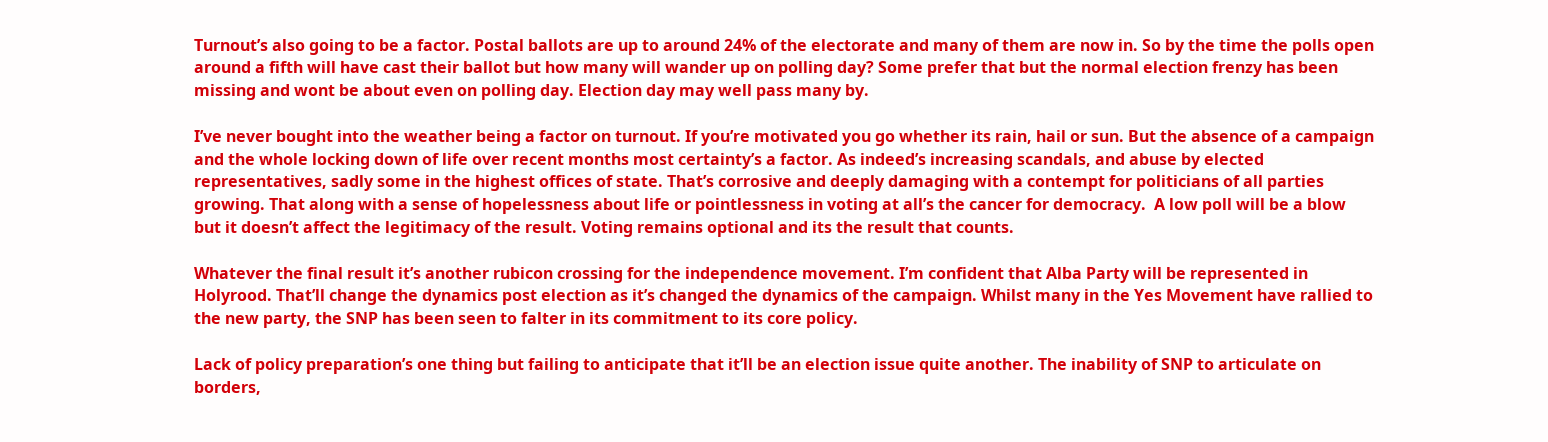Turnout’s also going to be a factor. Postal ballots are up to around 24% of the electorate and many of them are now in. So by the time the polls open around a fifth will have cast their ballot but how many will wander up on polling day? Some prefer that but the normal election frenzy has been missing and wont be about even on polling day. Election day may well pass many by.

I’ve never bought into the weather being a factor on turnout. If you’re motivated you go whether its rain, hail or sun. But the absence of a campaign and the whole locking down of life over recent months most certainty’s a factor. As indeed’s increasing scandals, and abuse by elected representatives, sadly some in the highest offices of state. That’s corrosive and deeply damaging with a contempt for politicians of all parties growing. That along with a sense of hopelessness about life or pointlessness in voting at all’s the cancer for democracy.  A low poll will be a blow but it doesn’t affect the legitimacy of the result. Voting remains optional and its the result that counts.

Whatever the final result it’s another rubicon crossing for the independence movement. I’m confident that Alba Party will be represented in Holyrood. That’ll change the dynamics post election as it’s changed the dynamics of the campaign. Whilst many in the Yes Movement have rallied to the new party, the SNP has been seen to falter in its commitment to its core policy.

Lack of policy preparation’s one thing but failing to anticipate that it’ll be an election issue quite another. The inability of SNP to articulate on borders,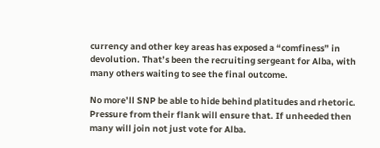currency and other key areas has exposed a “comfiness” in devolution. That’s been the recruiting sergeant for Alba, with many others waiting to see the final outcome.

No more’ll SNP be able to hide behind platitudes and rhetoric. Pressure from their flank will ensure that. If unheeded then many will join not just vote for Alba.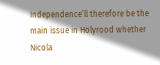Independence’ll therefore be the main issue in Holyrood whether Nicola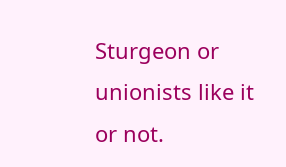Sturgeon or unionists like it or not.